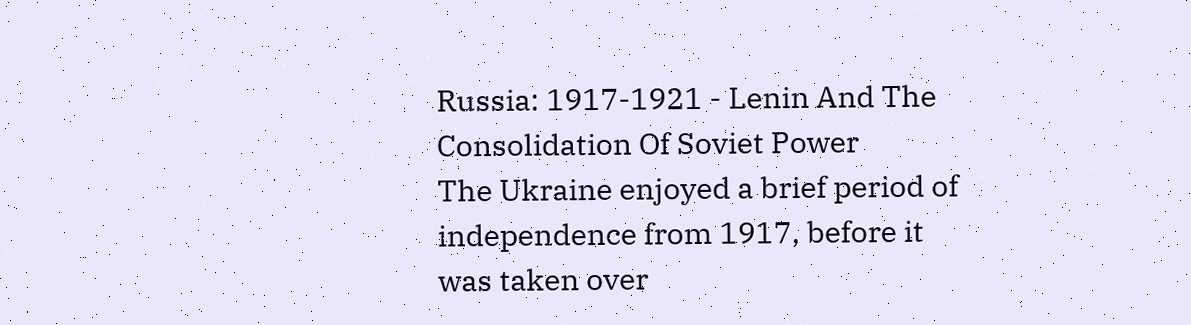Russia: 1917-1921 - Lenin And The Consolidation Of Soviet Power
The Ukraine enjoyed a brief period of independence from 1917, before it was taken over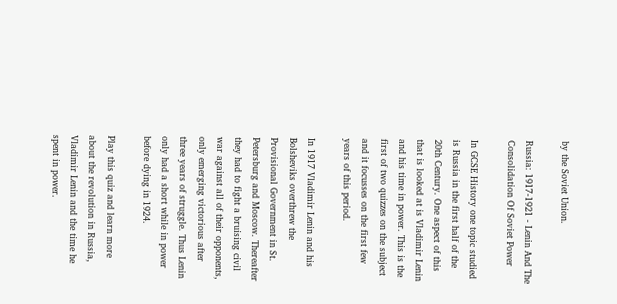by the Soviet Union.

Russia: 1917-1921 - Lenin And The Consolidation Of Soviet Power

In GCSE History one topic studied is Russia in the first half of the 20th Century. One aspect of this that is looked at is Vladimir Lenin and his time in power. This is the first of two quizzes on the subject and it focusses on the first few years of this period.

In 1917 Vladimir Lenin and his Bolsheviks overthrew the Provisional Government in St. Petersburg and Moscow. Thereafter they had to fight a bruising civil war against all of their opponents, only emerging victorious after three years of struggle. Thus Lenin only had a short while in power before dying in 1924.

Play this quiz and learn more about the revolution in Russia, Vladimir Lenin and the time he spent in power.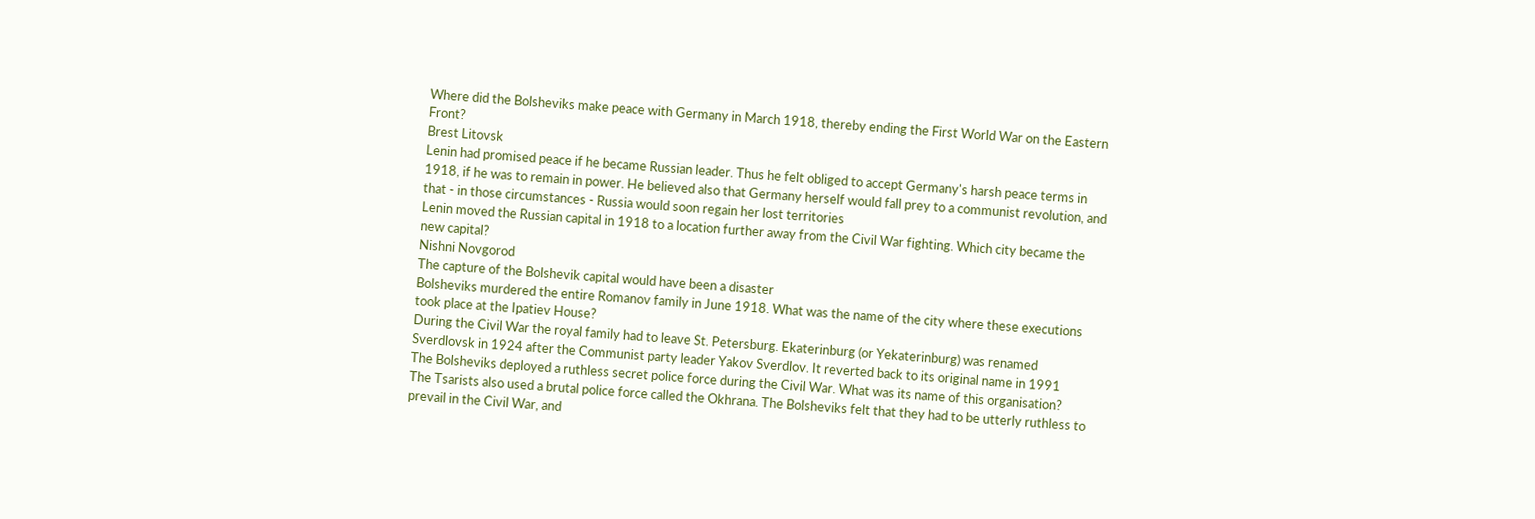Where did the Bolsheviks make peace with Germany in March 1918, thereby ending the First World War on the Eastern Front?
Brest Litovsk
Lenin had promised peace if he became Russian leader. Thus he felt obliged to accept Germany's harsh peace terms in 1918, if he was to remain in power. He believed also that Germany herself would fall prey to a communist revolution, and that - in those circumstances - Russia would soon regain her lost territories
Lenin moved the Russian capital in 1918 to a location further away from the Civil War fighting. Which city became the new capital?
Nishni Novgorod
The capture of the Bolshevik capital would have been a disaster
Bolsheviks murdered the entire Romanov family in June 1918. What was the name of the city where these executions took place at the Ipatiev House?
During the Civil War the royal family had to leave St. Petersburg. Ekaterinburg (or Yekaterinburg) was renamed Sverdlovsk in 1924 after the Communist party leader Yakov Sverdlov. It reverted back to its original name in 1991
The Bolsheviks deployed a ruthless secret police force during the Civil War. What was its name of this organisation?
The Tsarists also used a brutal police force called the Okhrana. The Bolsheviks felt that they had to be utterly ruthless to prevail in the Civil War, and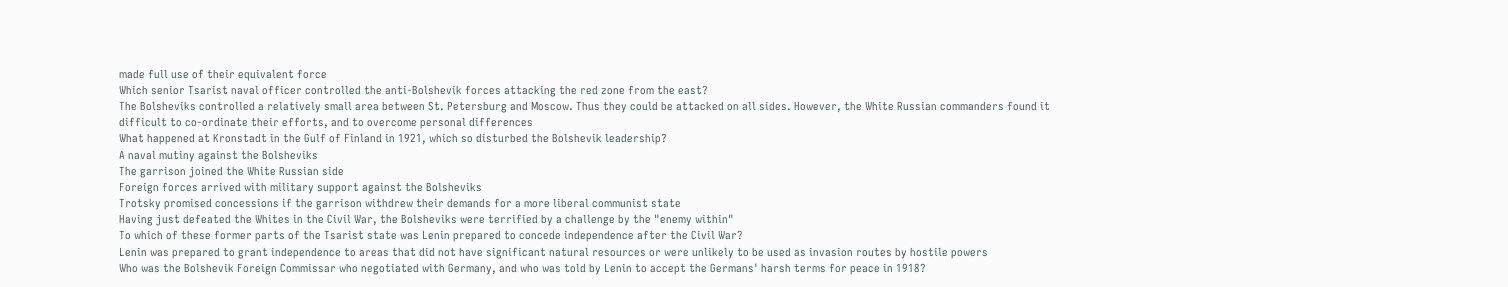made full use of their equivalent force
Which senior Tsarist naval officer controlled the anti-Bolshevik forces attacking the red zone from the east?
The Bolsheviks controlled a relatively small area between St. Petersburg and Moscow. Thus they could be attacked on all sides. However, the White Russian commanders found it difficult to co-ordinate their efforts, and to overcome personal differences
What happened at Kronstadt in the Gulf of Finland in 1921, which so disturbed the Bolshevik leadership?
A naval mutiny against the Bolsheviks
The garrison joined the White Russian side
Foreign forces arrived with military support against the Bolsheviks
Trotsky promised concessions if the garrison withdrew their demands for a more liberal communist state
Having just defeated the Whites in the Civil War, the Bolsheviks were terrified by a challenge by the "enemy within"
To which of these former parts of the Tsarist state was Lenin prepared to concede independence after the Civil War?
Lenin was prepared to grant independence to areas that did not have significant natural resources or were unlikely to be used as invasion routes by hostile powers
Who was the Bolshevik Foreign Commissar who negotiated with Germany, and who was told by Lenin to accept the Germans' harsh terms for peace in 1918?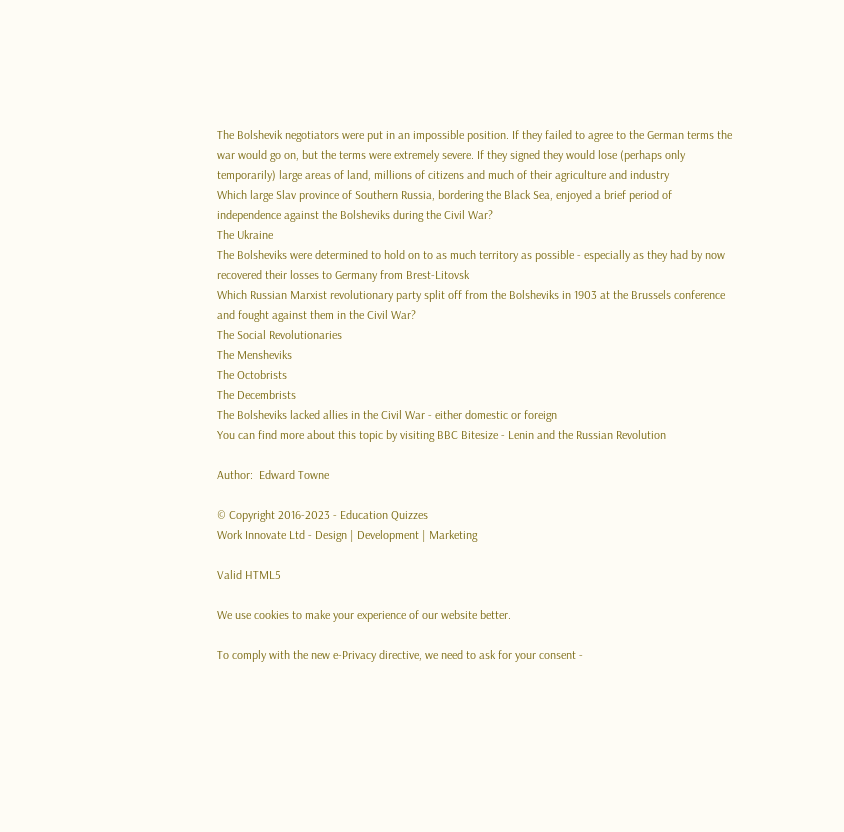The Bolshevik negotiators were put in an impossible position. If they failed to agree to the German terms the war would go on, but the terms were extremely severe. If they signed they would lose (perhaps only temporarily) large areas of land, millions of citizens and much of their agriculture and industry
Which large Slav province of Southern Russia, bordering the Black Sea, enjoyed a brief period of independence against the Bolsheviks during the Civil War?
The Ukraine
The Bolsheviks were determined to hold on to as much territory as possible - especially as they had by now recovered their losses to Germany from Brest-Litovsk
Which Russian Marxist revolutionary party split off from the Bolsheviks in 1903 at the Brussels conference and fought against them in the Civil War?
The Social Revolutionaries
The Mensheviks
The Octobrists
The Decembrists
The Bolsheviks lacked allies in the Civil War - either domestic or foreign
You can find more about this topic by visiting BBC Bitesize - Lenin and the Russian Revolution

Author:  Edward Towne

© Copyright 2016-2023 - Education Quizzes
Work Innovate Ltd - Design | Development | Marketing

Valid HTML5

We use cookies to make your experience of our website better.

To comply with the new e-Privacy directive, we need to ask for your consent -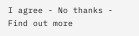I agree - No thanks - Find out more